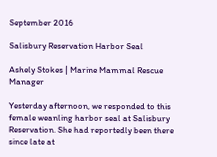September 2016

Salisbury Reservation Harbor Seal

Ashely Stokes | Marine Mammal Rescue Manager

Yesterday afternoon, we responded to this female weanling harbor seal at Salisbury Reservation. She had reportedly been there since late at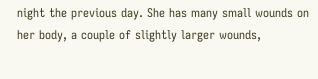night the previous day. She has many small wounds on her body, a couple of slightly larger wounds,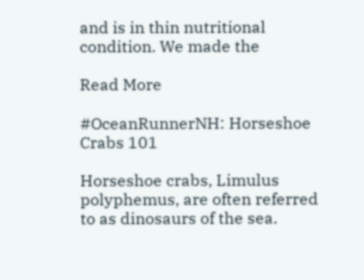and is in thin nutritional condition. We made the

Read More

#OceanRunnerNH: Horseshoe Crabs 101

Horseshoe crabs, Limulus polyphemus, are often referred to as dinosaurs of the sea.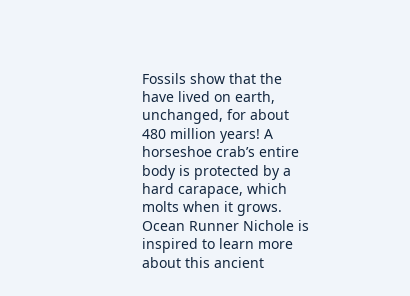Fossils show that the have lived on earth, unchanged, for about 480 million years! A horseshoe crab’s entire body is protected by a hard carapace, which molts when it grows. Ocean Runner Nichole is inspired to learn more about this ancient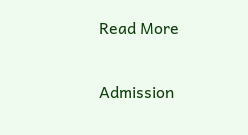Read More

Admission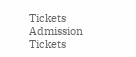Tickets Admission Tickets